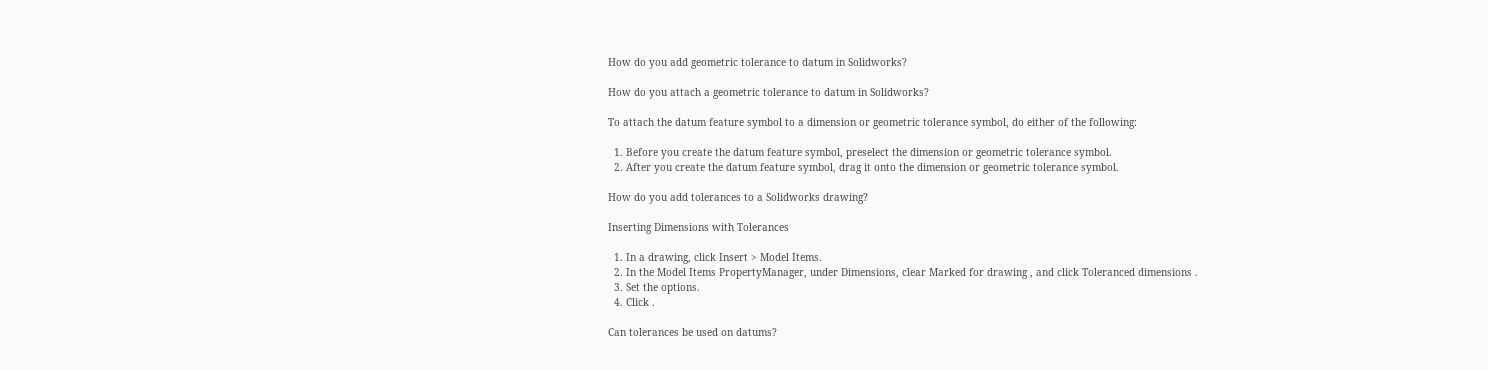How do you add geometric tolerance to datum in Solidworks?

How do you attach a geometric tolerance to datum in Solidworks?

To attach the datum feature symbol to a dimension or geometric tolerance symbol, do either of the following:

  1. Before you create the datum feature symbol, preselect the dimension or geometric tolerance symbol.
  2. After you create the datum feature symbol, drag it onto the dimension or geometric tolerance symbol.

How do you add tolerances to a Solidworks drawing?

Inserting Dimensions with Tolerances

  1. In a drawing, click Insert > Model Items.
  2. In the Model Items PropertyManager, under Dimensions, clear Marked for drawing , and click Toleranced dimensions .
  3. Set the options.
  4. Click .

Can tolerances be used on datums?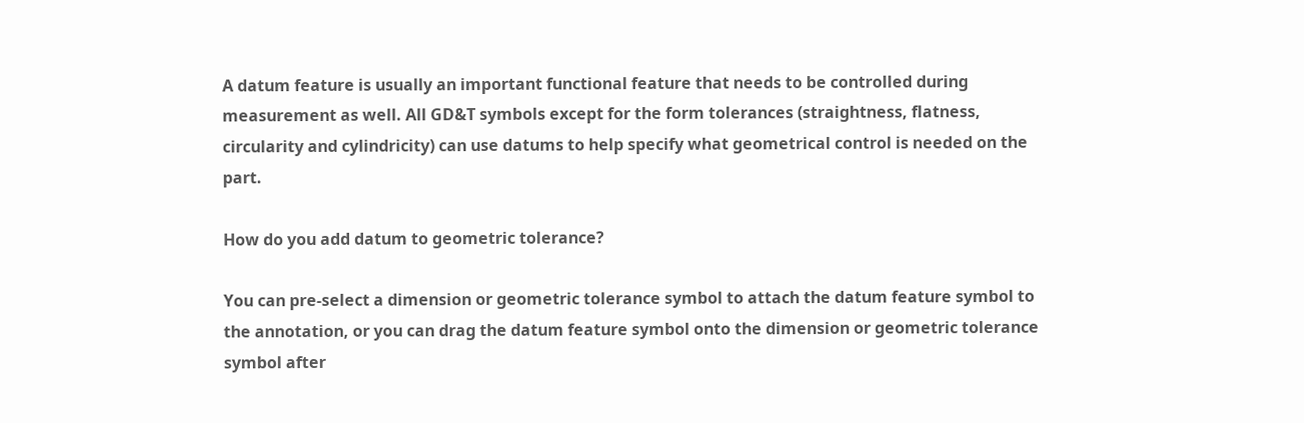A datum feature is usually an important functional feature that needs to be controlled during measurement as well. All GD&T symbols except for the form tolerances (straightness, flatness, circularity and cylindricity) can use datums to help specify what geometrical control is needed on the part.

How do you add datum to geometric tolerance?

You can pre-select a dimension or geometric tolerance symbol to attach the datum feature symbol to the annotation, or you can drag the datum feature symbol onto the dimension or geometric tolerance symbol after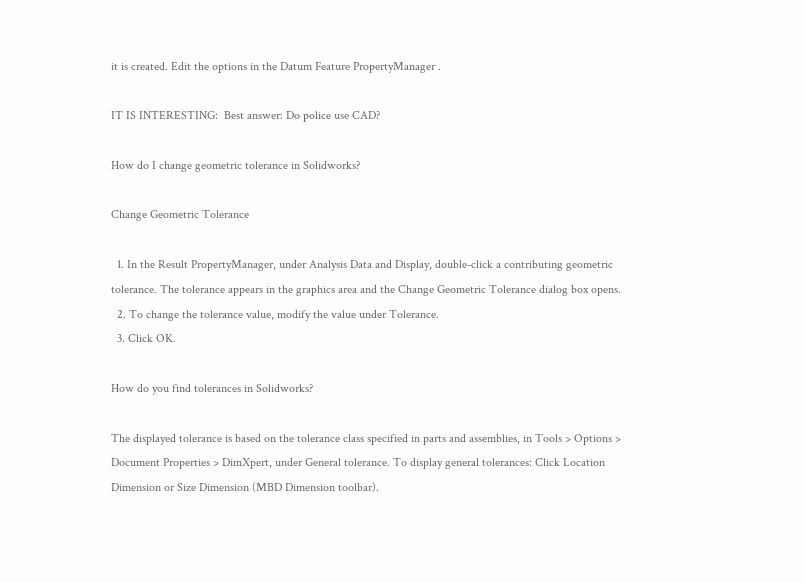it is created. Edit the options in the Datum Feature PropertyManager .

IT IS INTERESTING:  Best answer: Do police use CAD?

How do I change geometric tolerance in Solidworks?

Change Geometric Tolerance

  1. In the Result PropertyManager, under Analysis Data and Display, double-click a contributing geometric tolerance. The tolerance appears in the graphics area and the Change Geometric Tolerance dialog box opens.
  2. To change the tolerance value, modify the value under Tolerance.
  3. Click OK.

How do you find tolerances in Solidworks?

The displayed tolerance is based on the tolerance class specified in parts and assemblies, in Tools > Options > Document Properties > DimXpert, under General tolerance. To display general tolerances: Click Location Dimension or Size Dimension (MBD Dimension toolbar).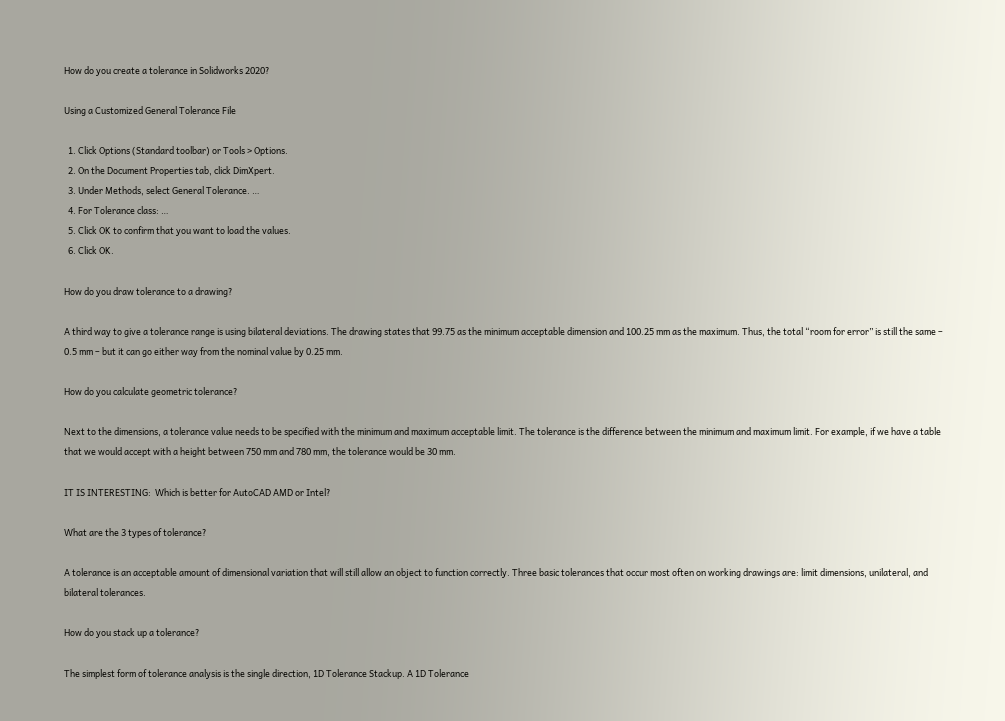How do you create a tolerance in Solidworks 2020?

Using a Customized General Tolerance File

  1. Click Options (Standard toolbar) or Tools > Options.
  2. On the Document Properties tab, click DimXpert.
  3. Under Methods, select General Tolerance. …
  4. For Tolerance class: …
  5. Click OK to confirm that you want to load the values.
  6. Click OK.

How do you draw tolerance to a drawing?

A third way to give a tolerance range is using bilateral deviations. The drawing states that 99.75 as the minimum acceptable dimension and 100.25 mm as the maximum. Thus, the total “room for error” is still the same – 0.5 mm – but it can go either way from the nominal value by 0.25 mm.

How do you calculate geometric tolerance?

Next to the dimensions, a tolerance value needs to be specified with the minimum and maximum acceptable limit. The tolerance is the difference between the minimum and maximum limit. For example, if we have a table that we would accept with a height between 750 mm and 780 mm, the tolerance would be 30 mm.

IT IS INTERESTING:  Which is better for AutoCAD AMD or Intel?

What are the 3 types of tolerance?

A tolerance is an acceptable amount of dimensional variation that will still allow an object to function correctly. Three basic tolerances that occur most often on working drawings are: limit dimensions, unilateral, and bilateral tolerances.

How do you stack up a tolerance?

The simplest form of tolerance analysis is the single direction, 1D Tolerance Stackup. A 1D Tolerance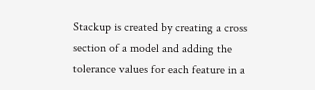Stackup is created by creating a cross section of a model and adding the tolerance values for each feature in a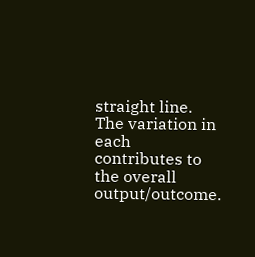straight line. The variation in each contributes to the overall output/outcome.